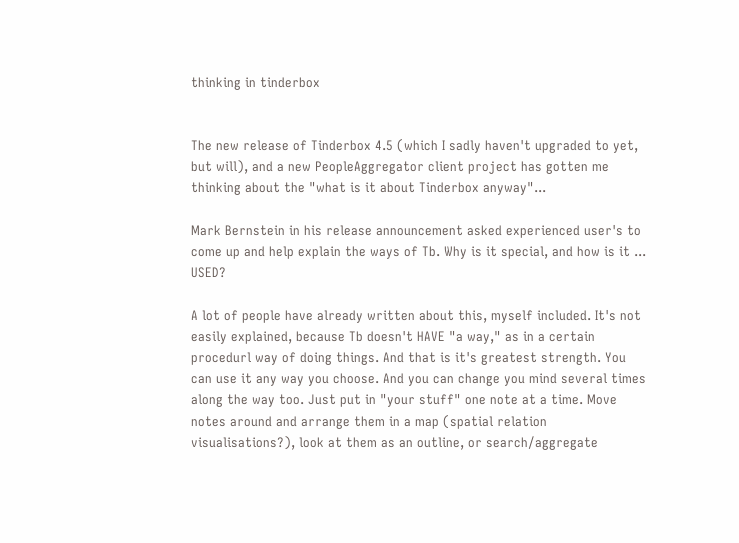thinking in tinderbox


The new release of Tinderbox 4.5 (which I sadly haven't upgraded to yet, but will), and a new PeopleAggregator client project has gotten me thinking about the "what is it about Tinderbox anyway"...

Mark Bernstein in his release announcement asked experienced user's to come up and help explain the ways of Tb. Why is it special, and how is it ... USED?

A lot of people have already written about this, myself included. It's not easily explained, because Tb doesn't HAVE "a way," as in a certain procedurl way of doing things. And that is it's greatest strength. You can use it any way you choose. And you can change you mind several times along the way too. Just put in "your stuff" one note at a time. Move notes around and arrange them in a map (spatial relation visualisations?), look at them as an outline, or search/aggregate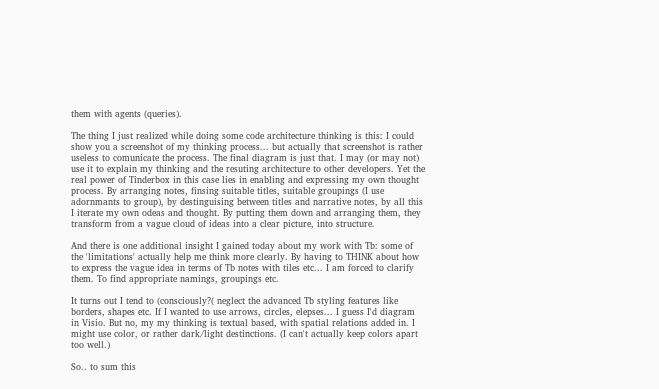them with agents (queries).

The thing I just realized while doing some code architecture thinking is this: I could show you a screenshot of my thinking process... but actually that screenshot is rather useless to comunicate the process. The final diagram is just that. I may (or may not) use it to explain my thinking and the resuting architecture to other developers. Yet the real power of Tinderbox in this case lies in enabling and expressing my own thought process. By arranging notes, finsing suitable titles, suitable groupings (I use adornmants to group), by destinguising between titles and narrative notes, by all this I iterate my own odeas and thought. By putting them down and arranging them, they transform from a vague cloud of ideas into a clear picture, into structure.

And there is one additional insight I gained today about my work with Tb: some of the 'limitations' actually help me think more clearly. By having to THINK about how to express the vague idea in terms of Tb notes with tiles etc... I am forced to clarify them. To find appropriate namings, groupings etc.

It turns out I tend to (consciously?( neglect the advanced Tb styling features like borders, shapes etc. If I wanted to use arrows, circles, elepses... I guess I'd diagram in Visio. But no, my my thinking is textual based, with spatial relations added in. I might use color, or rather dark/light destinctions. (I can't actually keep colors apart too well.)

So.. to sum this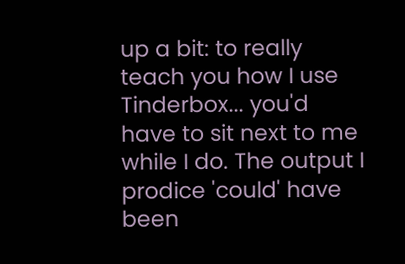up a bit: to really teach you how I use Tinderbox... you'd have to sit next to me while I do. The output I prodice 'could' have been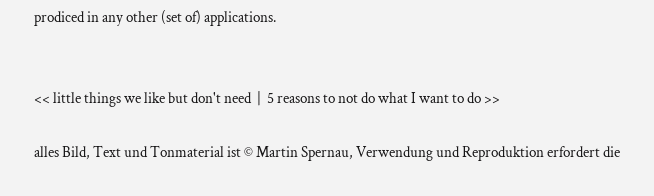prodiced in any other (set of) applications.


<< little things we like but don't need  |  5 reasons to not do what I want to do >>

alles Bild, Text und Tonmaterial ist © Martin Spernau, Verwendung und Reproduktion erfordert die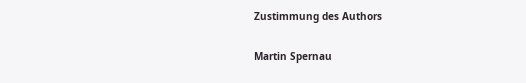Zustimmung des Authors

Martin Spernau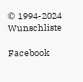© 1994-2024 Wunschliste

Facebook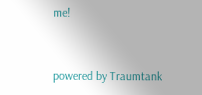me!


powered by Traumtank